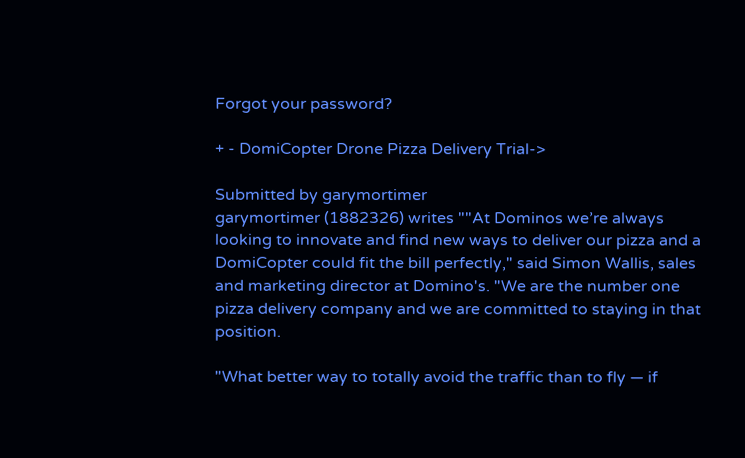Forgot your password?

+ - DomiCopter Drone Pizza Delivery Trial->

Submitted by garymortimer
garymortimer (1882326) writes ""At Dominos we’re always looking to innovate and find new ways to deliver our pizza and a DomiCopter could fit the bill perfectly," said Simon Wallis, sales and marketing director at Domino's. "We are the number one pizza delivery company and we are committed to staying in that position.

"What better way to totally avoid the traffic than to fly — if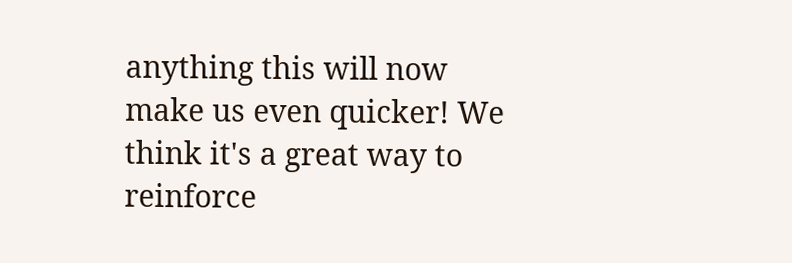anything this will now make us even quicker! We think it's a great way to reinforce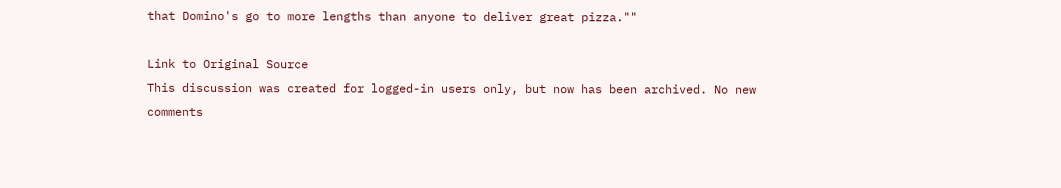that Domino's go to more lengths than anyone to deliver great pizza.""

Link to Original Source
This discussion was created for logged-in users only, but now has been archived. No new comments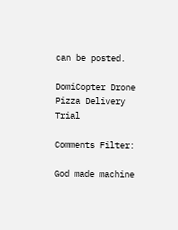can be posted.

DomiCopter Drone Pizza Delivery Trial

Comments Filter:

God made machine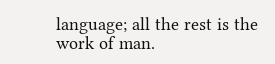language; all the rest is the work of man.